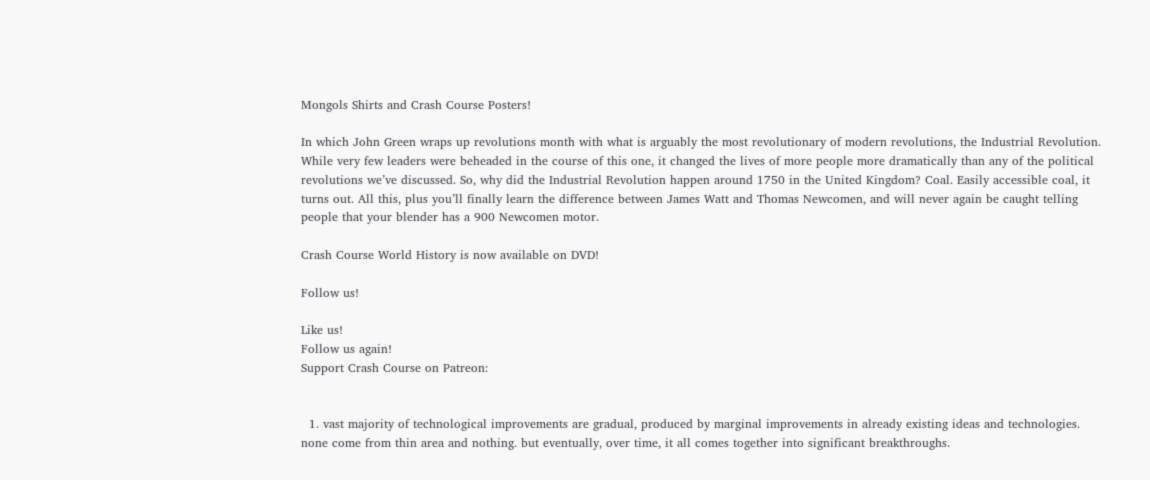Mongols Shirts and Crash Course Posters!

In which John Green wraps up revolutions month with what is arguably the most revolutionary of modern revolutions, the Industrial Revolution. While very few leaders were beheaded in the course of this one, it changed the lives of more people more dramatically than any of the political revolutions we’ve discussed. So, why did the Industrial Revolution happen around 1750 in the United Kingdom? Coal. Easily accessible coal, it turns out. All this, plus you’ll finally learn the difference between James Watt and Thomas Newcomen, and will never again be caught telling people that your blender has a 900 Newcomen motor.

Crash Course World History is now available on DVD!

Follow us!

Like us!
Follow us again!
Support Crash Course on Patreon:


  1. vast majority of technological improvements are gradual, produced by marginal improvements in already existing ideas and technologies. none come from thin area and nothing. but eventually, over time, it all comes together into significant breakthroughs.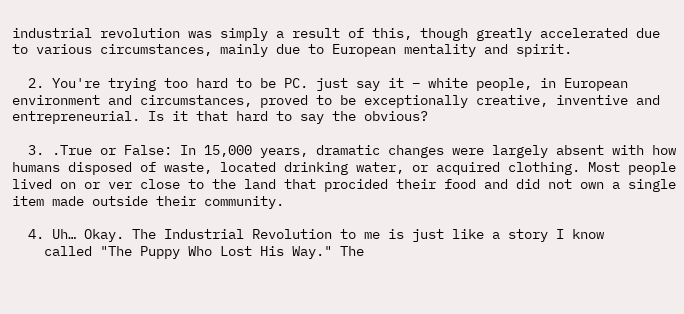industrial revolution was simply a result of this, though greatly accelerated due to various circumstances, mainly due to European mentality and spirit.

  2. You're trying too hard to be PC. just say it – white people, in European environment and circumstances, proved to be exceptionally creative, inventive and entrepreneurial. Is it that hard to say the obvious?

  3. .True or False: In 15,000 years, dramatic changes were largely absent with how humans disposed of waste, located drinking water, or acquired clothing. Most people lived on or ver close to the land that procided their food and did not own a single item made outside their community.

  4. Uh… Okay. The Industrial Revolution to me is just like a story I know
    called "The Puppy Who Lost His Way." The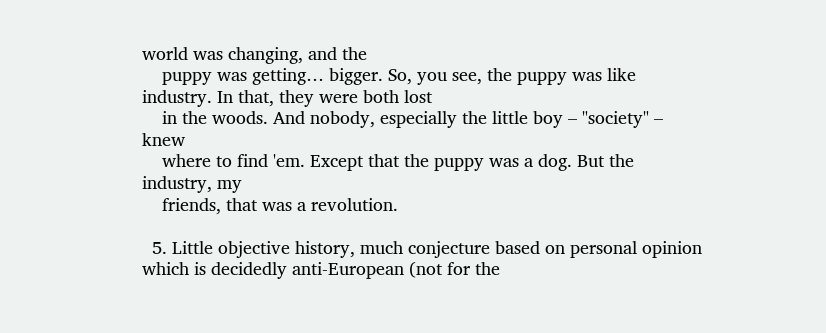world was changing, and the
    puppy was getting… bigger. So, you see, the puppy was like industry. In that, they were both lost
    in the woods. And nobody, especially the little boy – "society" – knew
    where to find 'em. Except that the puppy was a dog. But the industry, my
    friends, that was a revolution.

  5. Little objective history, much conjecture based on personal opinion which is decidedly anti-European (not for the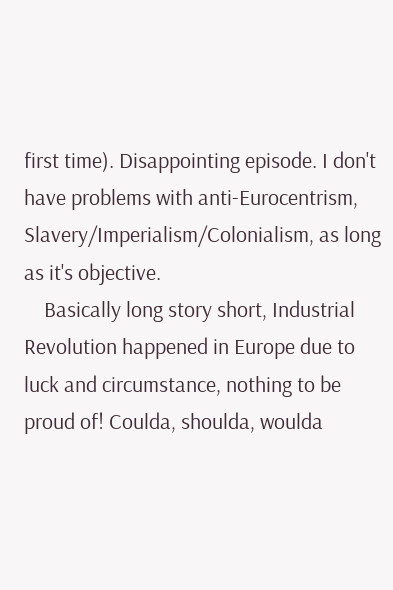first time). Disappointing episode. I don't have problems with anti-Eurocentrism, Slavery/Imperialism/Colonialism, as long as it's objective.
    Basically long story short, Industrial Revolution happened in Europe due to luck and circumstance, nothing to be proud of! Coulda, shoulda, woulda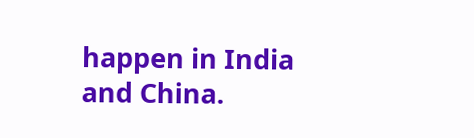happen in India and China.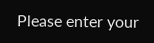Please enter your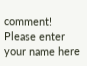comment!
Please enter your name here